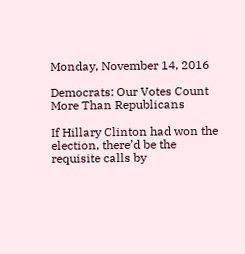Monday, November 14, 2016

Democrats: Our Votes Count More Than Republicans

If Hillary Clinton had won the election, there’d be the requisite calls by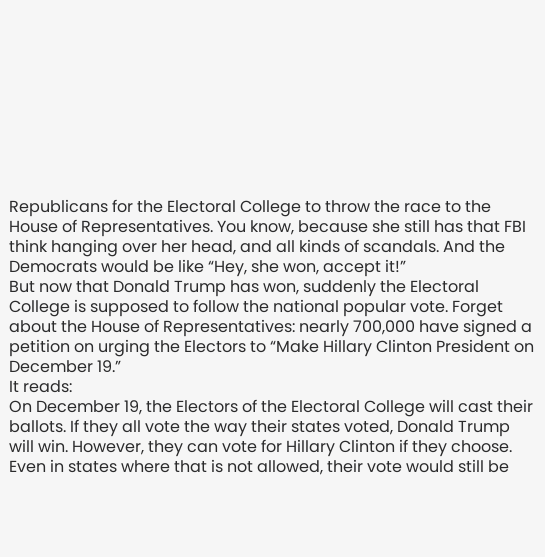Republicans for the Electoral College to throw the race to the House of Representatives. You know, because she still has that FBI think hanging over her head, and all kinds of scandals. And the Democrats would be like “Hey, she won, accept it!”
But now that Donald Trump has won, suddenly the Electoral College is supposed to follow the national popular vote. Forget about the House of Representatives: nearly 700,000 have signed a petition on urging the Electors to “Make Hillary Clinton President on December 19.”
It reads:
On December 19, the Electors of the Electoral College will cast their ballots. If they all vote the way their states voted, Donald Trump will win. However, they can vote for Hillary Clinton if they choose. Even in states where that is not allowed, their vote would still be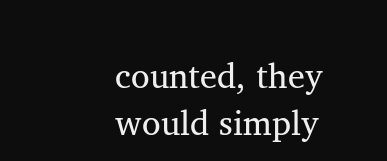counted, they would simply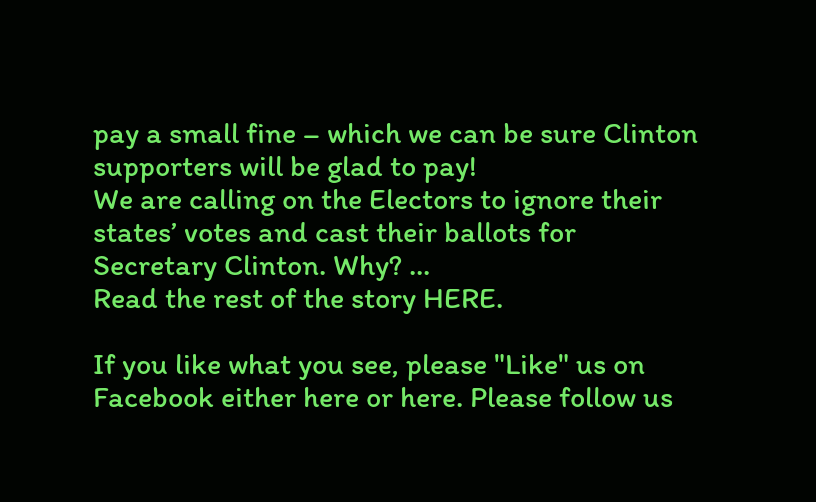pay a small fine – which we can be sure Clinton supporters will be glad to pay!
We are calling on the Electors to ignore their states’ votes and cast their ballots for Secretary Clinton. Why? ...
Read the rest of the story HERE.

If you like what you see, please "Like" us on Facebook either here or here. Please follow us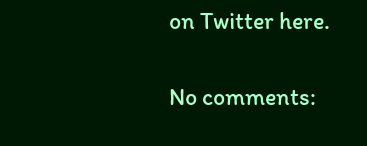on Twitter here.

No comments: